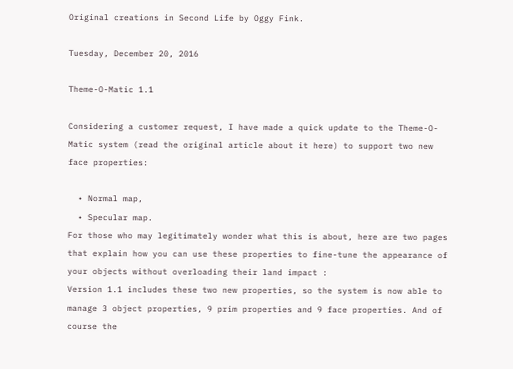Original creations in Second Life by Oggy Fink.

Tuesday, December 20, 2016

Theme-O-Matic 1.1

Considering a customer request, I have made a quick update to the Theme-O-Matic system (read the original article about it here) to support two new face properties:

  • Normal map,
  • Specular map.
For those who may legitimately wonder what this is about, here are two pages that explain how you can use these properties to fine-tune the appearance of your objects without overloading their land impact :
Version 1.1 includes these two new properties, so the system is now able to manage 3 object properties, 9 prim properties and 9 face properties. And of course the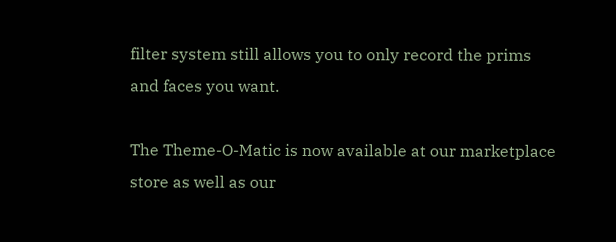filter system still allows you to only record the prims and faces you want.

The Theme-O-Matic is now available at our marketplace store as well as our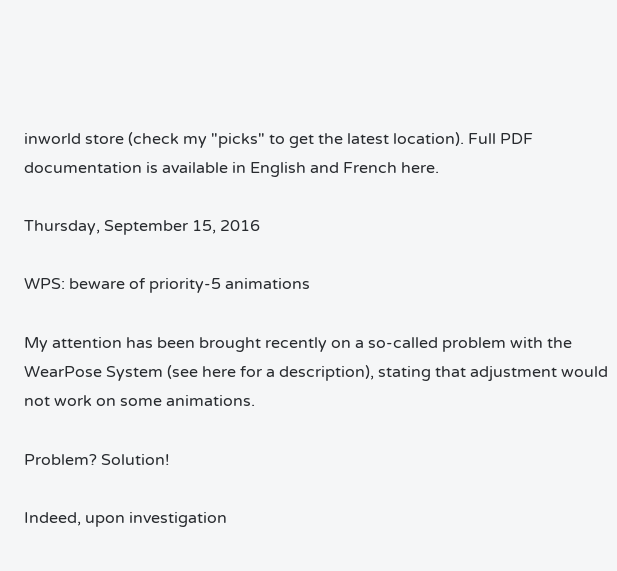inworld store (check my "picks" to get the latest location). Full PDF documentation is available in English and French here.

Thursday, September 15, 2016

WPS: beware of priority-5 animations

My attention has been brought recently on a so-called problem with the WearPose System (see here for a description), stating that adjustment would not work on some animations.

Problem? Solution!

Indeed, upon investigation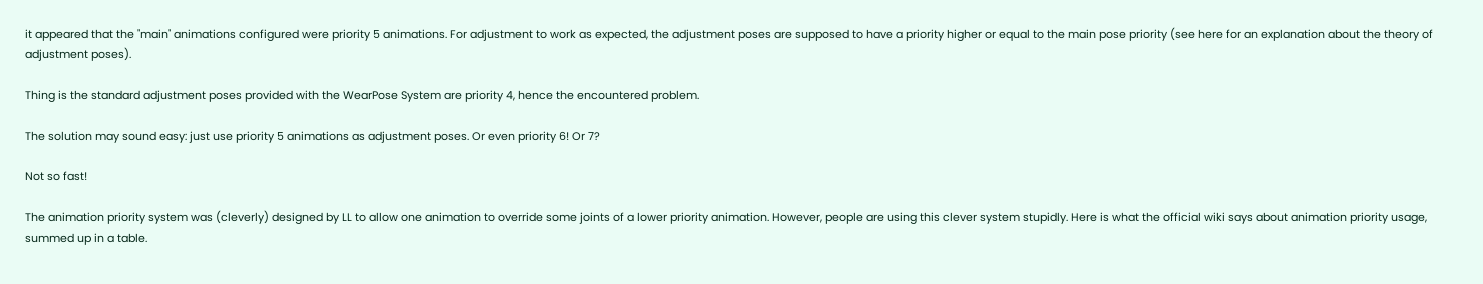it appeared that the "main" animations configured were priority 5 animations. For adjustment to work as expected, the adjustment poses are supposed to have a priority higher or equal to the main pose priority (see here for an explanation about the theory of adjustment poses).

Thing is the standard adjustment poses provided with the WearPose System are priority 4, hence the encountered problem.

The solution may sound easy: just use priority 5 animations as adjustment poses. Or even priority 6! Or 7?

Not so fast!

The animation priority system was (cleverly) designed by LL to allow one animation to override some joints of a lower priority animation. However, people are using this clever system stupidly. Here is what the official wiki says about animation priority usage, summed up in a table.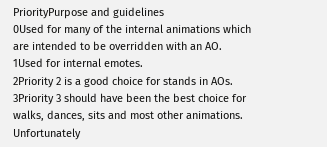PriorityPurpose and guidelines
0Used for many of the internal animations which are intended to be overridden with an AO.
1Used for internal emotes.
2Priority 2 is a good choice for stands in AOs.
3Priority 3 should have been the best choice for walks, dances, sits and most other animations. Unfortunately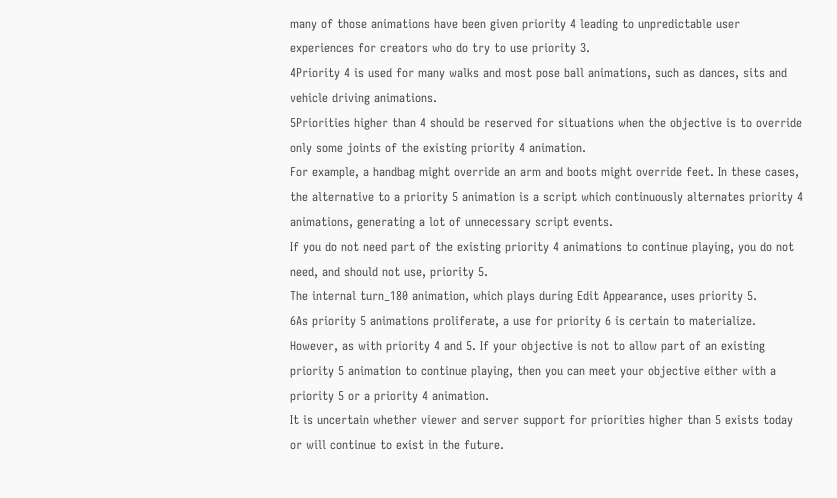many of those animations have been given priority 4 leading to unpredictable user experiences for creators who do try to use priority 3.
4Priority 4 is used for many walks and most pose ball animations, such as dances, sits and vehicle driving animations.
5Priorities higher than 4 should be reserved for situations when the objective is to override only some joints of the existing priority 4 animation.
For example, a handbag might override an arm and boots might override feet. In these cases, the alternative to a priority 5 animation is a script which continuously alternates priority 4 animations, generating a lot of unnecessary script events.
If you do not need part of the existing priority 4 animations to continue playing, you do not need, and should not use, priority 5.
The internal turn_180 animation, which plays during Edit Appearance, uses priority 5.
6As priority 5 animations proliferate, a use for priority 6 is certain to materialize. However, as with priority 4 and 5. If your objective is not to allow part of an existing priority 5 animation to continue playing, then you can meet your objective either with a priority 5 or a priority 4 animation.
It is uncertain whether viewer and server support for priorities higher than 5 exists today or will continue to exist in the future.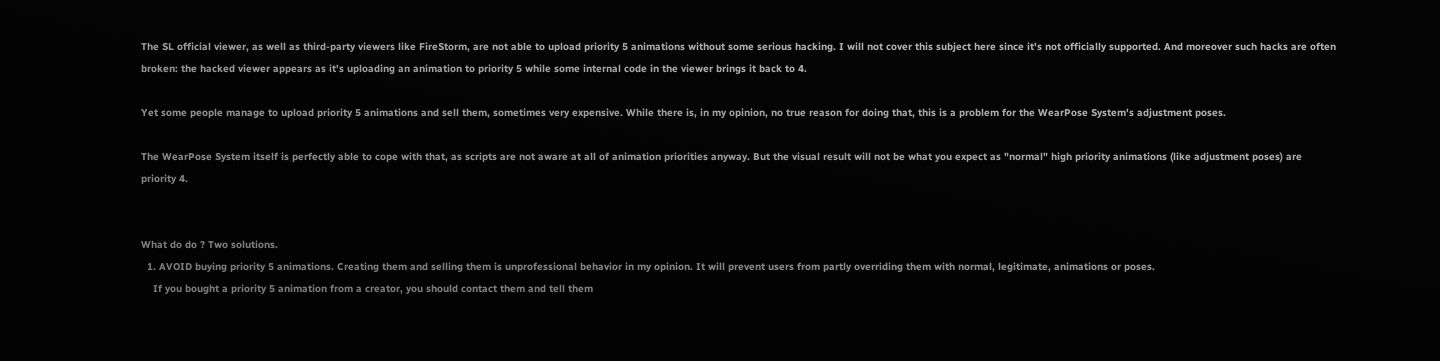The SL official viewer, as well as third-party viewers like FireStorm, are not able to upload priority 5 animations without some serious hacking. I will not cover this subject here since it's not officially supported. And moreover such hacks are often broken: the hacked viewer appears as it's uploading an animation to priority 5 while some internal code in the viewer brings it back to 4.

Yet some people manage to upload priority 5 animations and sell them, sometimes very expensive. While there is, in my opinion, no true reason for doing that, this is a problem for the WearPose System's adjustment poses.

The WearPose System itself is perfectly able to cope with that, as scripts are not aware at all of animation priorities anyway. But the visual result will not be what you expect as "normal" high priority animations (like adjustment poses) are priority 4.


What do do ? Two solutions.
  1. AVOID buying priority 5 animations. Creating them and selling them is unprofessional behavior in my opinion. It will prevent users from partly overriding them with normal, legitimate, animations or poses.
    If you bought a priority 5 animation from a creator, you should contact them and tell them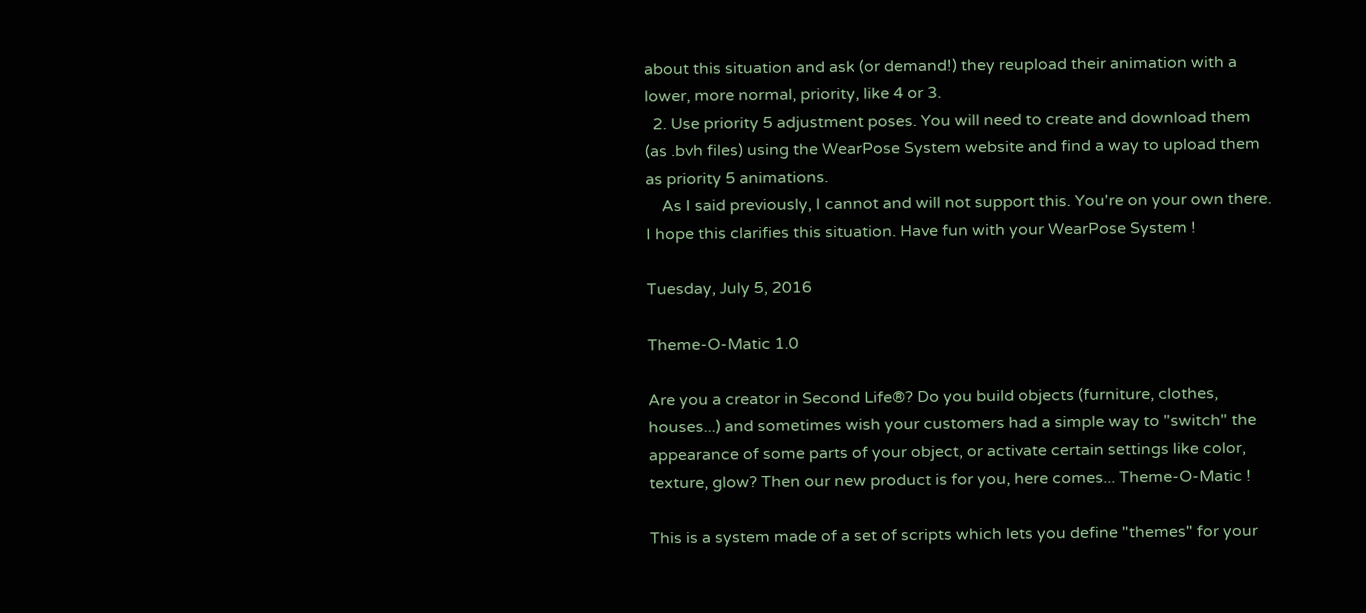about this situation and ask (or demand!) they reupload their animation with a lower, more normal, priority, like 4 or 3.
  2. Use priority 5 adjustment poses. You will need to create and download them (as .bvh files) using the WearPose System website and find a way to upload them as priority 5 animations.
    As I said previously, I cannot and will not support this. You're on your own there.
I hope this clarifies this situation. Have fun with your WearPose System !

Tuesday, July 5, 2016

Theme-O-Matic 1.0

Are you a creator in Second Life®? Do you build objects (furniture, clothes, houses...) and sometimes wish your customers had a simple way to "switch" the appearance of some parts of your object, or activate certain settings like color, texture, glow? Then our new product is for you, here comes... Theme-O-Matic !

This is a system made of a set of scripts which lets you define "themes" for your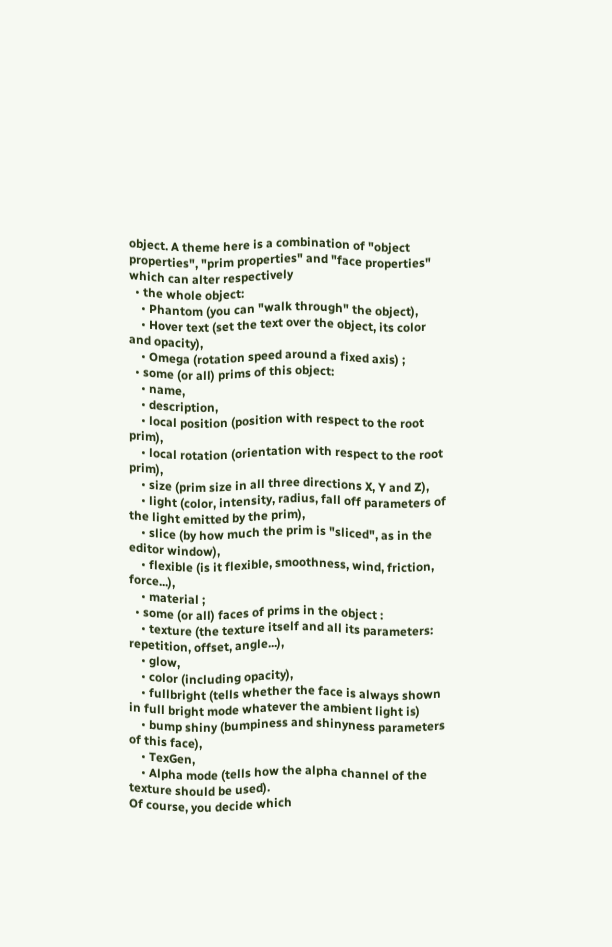object. A theme here is a combination of "object properties", "prim properties" and "face properties" which can alter respectively
  • the whole object:
    • Phantom (you can "walk through" the object),
    • Hover text (set the text over the object, its color and opacity),
    • Omega (rotation speed around a fixed axis) ;
  • some (or all) prims of this object:
    • name,
    • description,
    • local position (position with respect to the root prim),
    • local rotation (orientation with respect to the root prim),
    • size (prim size in all three directions X, Y and Z),
    • light (color, intensity, radius, fall off parameters of the light emitted by the prim),
    • slice (by how much the prim is "sliced", as in the editor window),
    • flexible (is it flexible, smoothness, wind, friction, force...),
    • material ;
  • some (or all) faces of prims in the object :
    • texture (the texture itself and all its parameters: repetition, offset, angle...),
    • glow,
    • color (including opacity),
    • fullbright (tells whether the face is always shown in full bright mode whatever the ambient light is)
    • bump shiny (bumpiness and shinyness parameters of this face),
    • TexGen,
    • Alpha mode (tells how the alpha channel of the texture should be used).
Of course, you decide which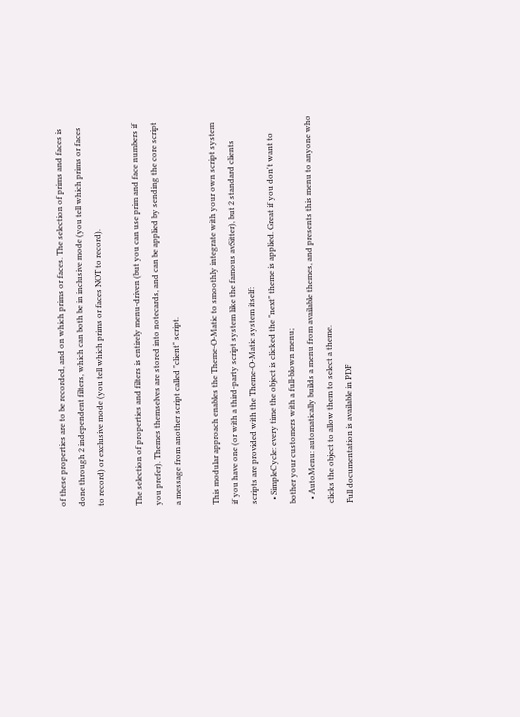of these properties are to be recorded, and on which prims or faces. The selection of prims and faces is done through 2 independent filters, which can both be in inclusive mode (you tell which prims or faces to record) or exclusive mode (you tell which prims or faces NOT to record).

The selection of properties and filters is entirely menu-driven (but you can use prim and face numbers if you prefer). Themes themselves are stored into notecards, and can be applied by sending the core script a message from another script called "client" script.

This modular approach enables the Theme-O-Matic to smoothly integrate with your own script system if you have one (or with a third-party script system like the famous avSitter), but 2 standard clients scripts are provided with the Theme-O-Matic system itself:
  • SimpleCycle: every time the object is clicked the "next" theme is applied. Great if you don't want to bother your customers with a full-blown menu;
  • AutoMenu: automatically builds a menu from available themes, and presents this menu to anyone who clicks the object to allow them to select a theme.
Full documentation is available in PDF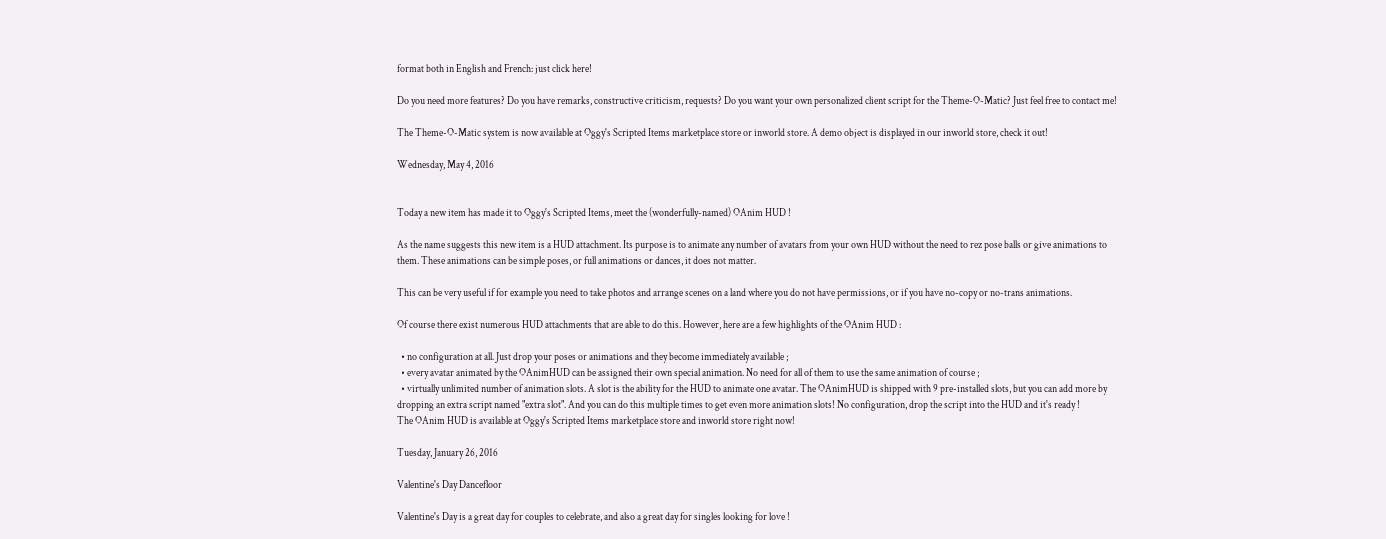format both in English and French: just click here!

Do you need more features? Do you have remarks, constructive criticism, requests? Do you want your own personalized client script for the Theme-O-Matic? Just feel free to contact me!

The Theme-O-Matic system is now available at Oggy's Scripted Items marketplace store or inworld store. A demo object is displayed in our inworld store, check it out!

Wednesday, May 4, 2016


Today a new item has made it to Oggy's Scripted Items, meet the (wonderfully-named) OAnim HUD !

As the name suggests this new item is a HUD attachment. Its purpose is to animate any number of avatars from your own HUD without the need to rez pose balls or give animations to them. These animations can be simple poses, or full animations or dances, it does not matter.

This can be very useful if for example you need to take photos and arrange scenes on a land where you do not have permissions, or if you have no-copy or no-trans animations.

Of course there exist numerous HUD attachments that are able to do this. However, here are a few highlights of the OAnim HUD :

  • no configuration at all. Just drop your poses or animations and they become immediately available ;
  • every avatar animated by the OAnimHUD can be assigned their own special animation. No need for all of them to use the same animation of course ;
  • virtually unlimited number of animation slots. A slot is the ability for the HUD to animate one avatar. The OAnimHUD is shipped with 9 pre-installed slots, but you can add more by dropping an extra script named "extra slot". And you can do this multiple times to get even more animation slots! No configuration, drop the script into the HUD and it's ready !
The OAnim HUD is available at Oggy's Scripted Items marketplace store and inworld store right now!

Tuesday, January 26, 2016

Valentine's Day Dancefloor

Valentine's Day is a great day for couples to celebrate, and also a great day for singles looking for love !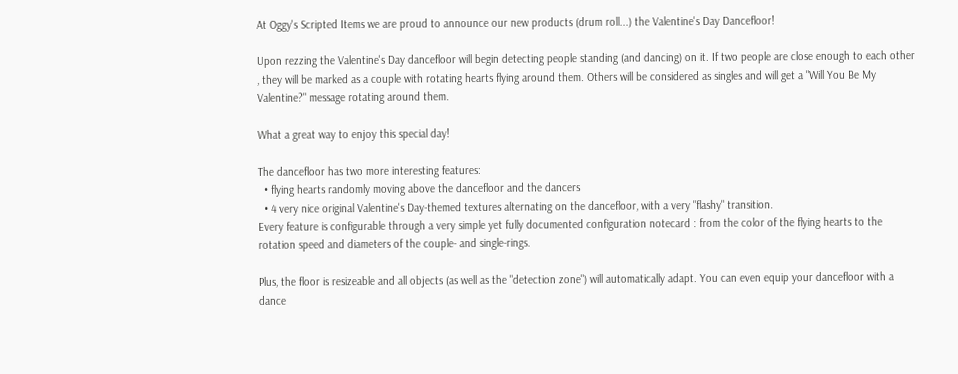At Oggy's Scripted Items we are proud to announce our new products (drum roll...) the Valentine's Day Dancefloor!

Upon rezzing the Valentine's Day dancefloor will begin detecting people standing (and dancing) on it. If two people are close enough to each other , they will be marked as a couple with rotating hearts flying around them. Others will be considered as singles and will get a "Will You Be My Valentine?" message rotating around them.

What a great way to enjoy this special day!

The dancefloor has two more interesting features:
  • flying hearts randomly moving above the dancefloor and the dancers
  • 4 very nice original Valentine's Day-themed textures alternating on the dancefloor, with a very "flashy" transition.
Every feature is configurable through a very simple yet fully documented configuration notecard : from the color of the flying hearts to the rotation speed and diameters of the couple- and single-rings.

Plus, the floor is resizeable and all objects (as well as the "detection zone") will automatically adapt. You can even equip your dancefloor with a dance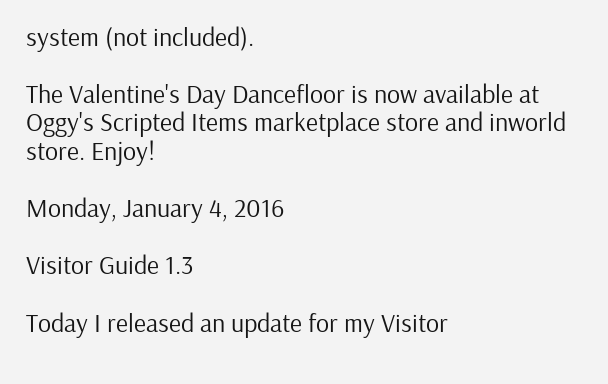system (not included).

The Valentine's Day Dancefloor is now available at Oggy's Scripted Items marketplace store and inworld store. Enjoy!

Monday, January 4, 2016

Visitor Guide 1.3

Today I released an update for my Visitor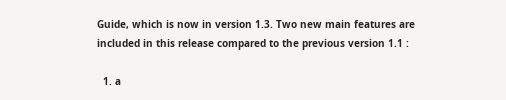Guide, which is now in version 1.3. Two new main features are included in this release compared to the previous version 1.1 :

  1. a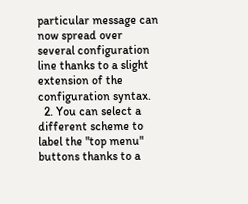particular message can now spread over several configuration line thanks to a slight extension of the configuration syntax.
  2. You can select a different scheme to label the "top menu" buttons thanks to a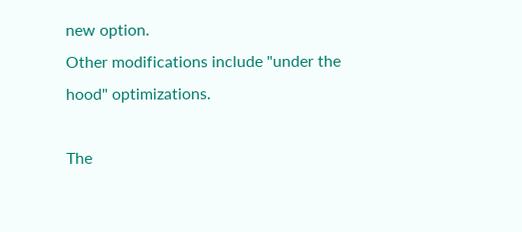new option.
Other modifications include "under the hood" optimizations.

The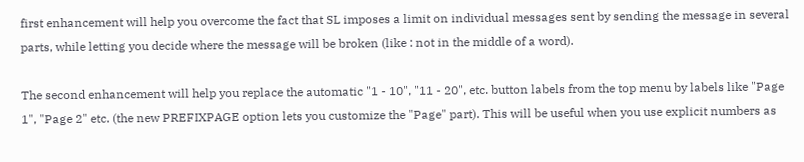first enhancement will help you overcome the fact that SL imposes a limit on individual messages sent by sending the message in several parts, while letting you decide where the message will be broken (like : not in the middle of a word).

The second enhancement will help you replace the automatic "1 - 10", "11 - 20", etc. button labels from the top menu by labels like "Page 1", "Page 2" etc. (the new PREFIXPAGE option lets you customize the "Page" part). This will be useful when you use explicit numbers as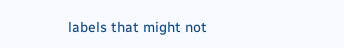labels that might not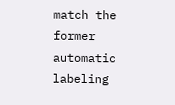match the former automatic labeling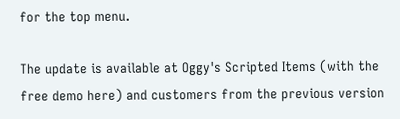for the top menu.

The update is available at Oggy's Scripted Items (with the free demo here) and customers from the previous version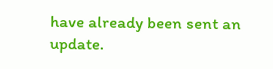have already been sent an update.